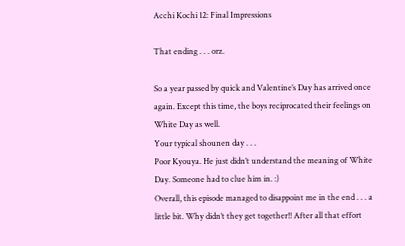Acchi Kochi 12: Final Impressions

That ending . . . orz.

So a year passed by quick and Valentine’s Day has arrived once again. Except this time, the boys reciprocated their feelings on White Day as well.
Your typical shounen day . . .
Poor Kyouya. He just didn’t understand the meaning of White Day. Someone had to clue him in. :)
Overall, this episode managed to disappoint me in the end . . . a little bit. Why didn’t they get together!! After all that effort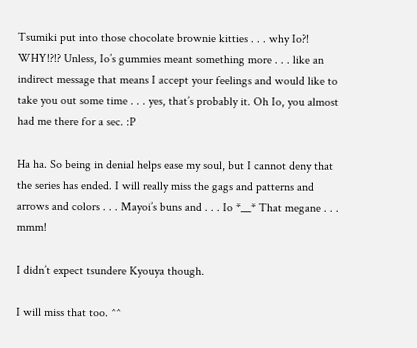Tsumiki put into those chocolate brownie kitties . . . why Io?! WHY!?!? Unless, Io’s gummies meant something more . . . like an indirect message that means I accept your feelings and would like to take you out some time . . . yes, that’s probably it. Oh Io, you almost had me there for a sec. :P

Ha ha. So being in denial helps ease my soul, but I cannot deny that the series has ended. I will really miss the gags and patterns and arrows and colors . . . Mayoi’s buns and . . . Io *__* That megane . . . mmm!

I didn’t expect tsundere Kyouya though.

I will miss that too. ^^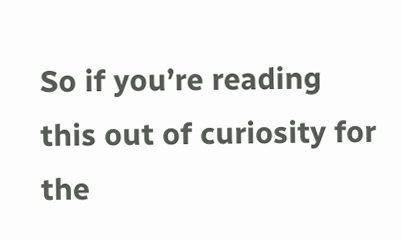So if you’re reading this out of curiosity for the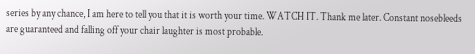series by any chance, I am here to tell you that it is worth your time. WATCH IT. Thank me later. Constant nosebleeds are guaranteed and falling off your chair laughter is most probable.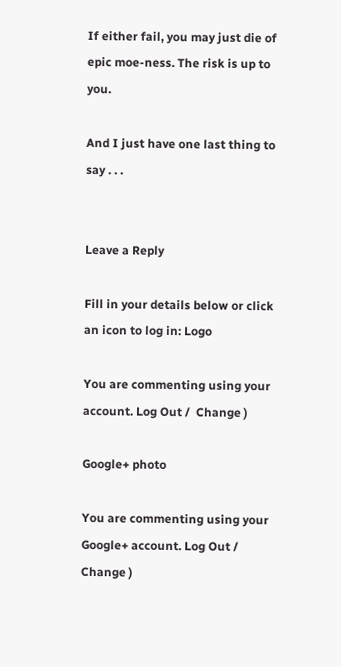If either fail, you may just die of epic moe-ness. The risk is up to you.

And I just have one last thing to say . . .


Leave a Reply

Fill in your details below or click an icon to log in: Logo

You are commenting using your account. Log Out /  Change )

Google+ photo

You are commenting using your Google+ account. Log Out /  Change )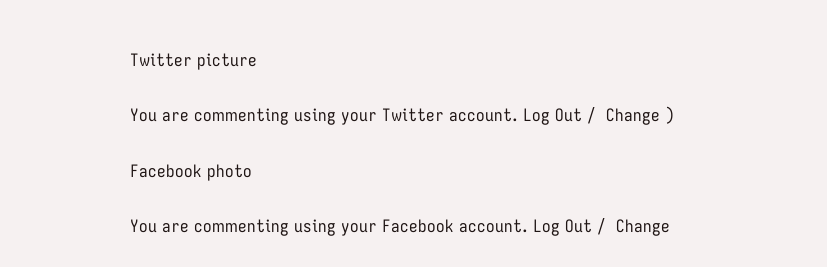Twitter picture

You are commenting using your Twitter account. Log Out /  Change )

Facebook photo

You are commenting using your Facebook account. Log Out /  Change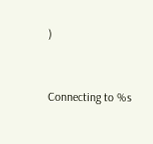)


Connecting to %s